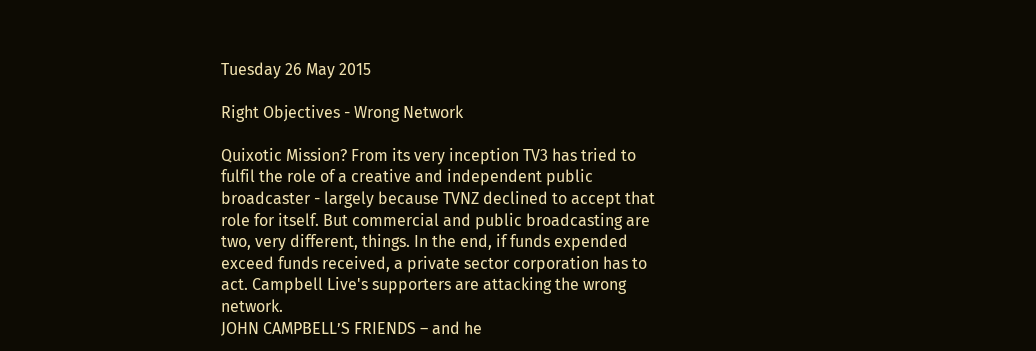Tuesday 26 May 2015

Right Objectives - Wrong Network

Quixotic Mission? From its very inception TV3 has tried to fulfil the role of a creative and independent public broadcaster - largely because TVNZ declined to accept that role for itself. But commercial and public broadcasting are two, very different, things. In the end, if funds expended exceed funds received, a private sector corporation has to act. Campbell Live's supporters are attacking the wrong network.
JOHN CAMPBELL’S FRIENDS – and he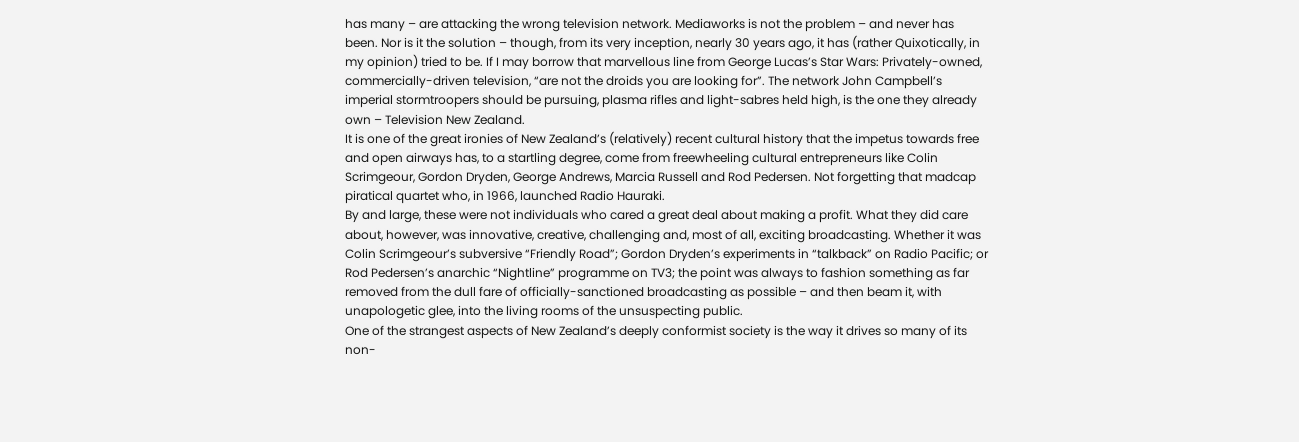has many – are attacking the wrong television network. Mediaworks is not the problem – and never has been. Nor is it the solution – though, from its very inception, nearly 30 years ago, it has (rather Quixotically, in my opinion) tried to be. If I may borrow that marvellous line from George Lucas’s Star Wars: Privately-owned, commercially-driven television, “are not the droids you are looking for”. The network John Campbell’s imperial stormtroopers should be pursuing, plasma rifles and light-sabres held high, is the one they already own – Television New Zealand.
It is one of the great ironies of New Zealand’s (relatively) recent cultural history that the impetus towards free and open airways has, to a startling degree, come from freewheeling cultural entrepreneurs like Colin Scrimgeour, Gordon Dryden, George Andrews, Marcia Russell and Rod Pedersen. Not forgetting that madcap piratical quartet who, in 1966, launched Radio Hauraki.
By and large, these were not individuals who cared a great deal about making a profit. What they did care about, however, was innovative, creative, challenging and, most of all, exciting broadcasting. Whether it was Colin Scrimgeour’s subversive “Friendly Road”; Gordon Dryden’s experiments in “talkback” on Radio Pacific; or Rod Pedersen’s anarchic “Nightline” programme on TV3; the point was always to fashion something as far removed from the dull fare of officially-sanctioned broadcasting as possible – and then beam it, with unapologetic glee, into the living rooms of the unsuspecting public.
One of the strangest aspects of New Zealand’s deeply conformist society is the way it drives so many of its non-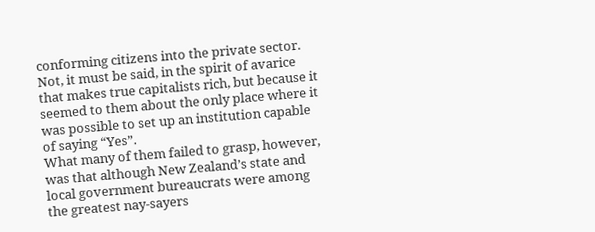conforming citizens into the private sector. Not, it must be said, in the spirit of avarice that makes true capitalists rich, but because it seemed to them about the only place where it was possible to set up an institution capable of saying “Yes”.
What many of them failed to grasp, however, was that although New Zealand’s state and local government bureaucrats were among the greatest nay-sayers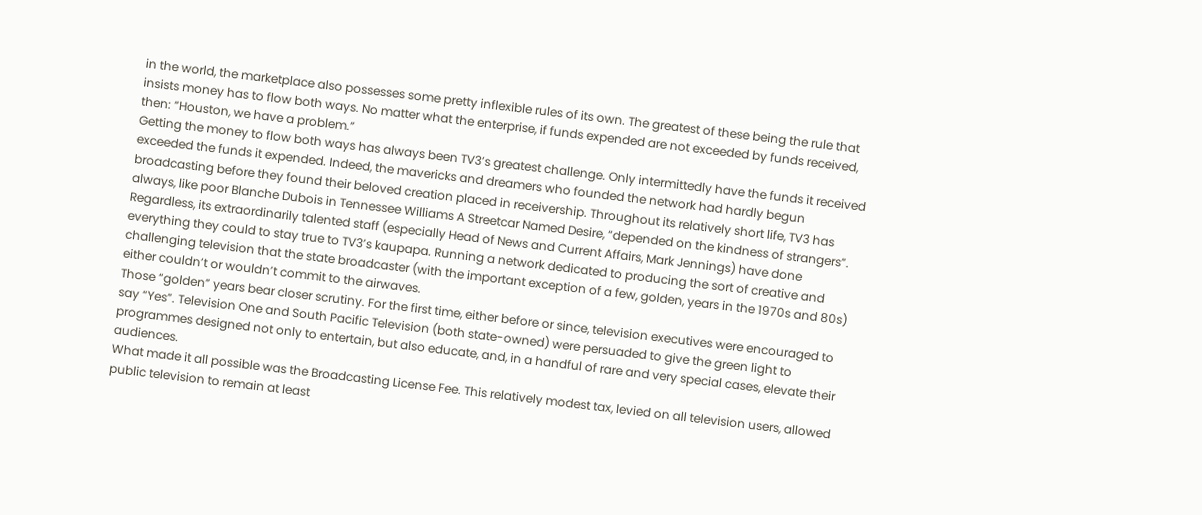in the world, the marketplace also possesses some pretty inflexible rules of its own. The greatest of these being the rule that insists money has to flow both ways. No matter what the enterprise, if funds expended are not exceeded by funds received, then: “Houston, we have a problem.”
Getting the money to flow both ways has always been TV3’s greatest challenge. Only intermittedly have the funds it received exceeded the funds it expended. Indeed, the mavericks and dreamers who founded the network had hardly begun broadcasting before they found their beloved creation placed in receivership. Throughout its relatively short life, TV3 has always, like poor Blanche Dubois in Tennessee Williams A Streetcar Named Desire, “depended on the kindness of strangers”.
Regardless, its extraordinarily talented staff (especially Head of News and Current Affairs, Mark Jennings) have done everything they could to stay true to TV3’s kaupapa. Running a network dedicated to producing the sort of creative and challenging television that the state broadcaster (with the important exception of a few, golden, years in the 1970s and 80s) either couldn’t or wouldn’t commit to the airwaves.
Those “golden” years bear closer scrutiny. For the first time, either before or since, television executives were encouraged to say “Yes”. Television One and South Pacific Television (both state-owned) were persuaded to give the green light to programmes designed not only to entertain, but also educate, and, in a handful of rare and very special cases, elevate their audiences.
What made it all possible was the Broadcasting License Fee. This relatively modest tax, levied on all television users, allowed public television to remain at least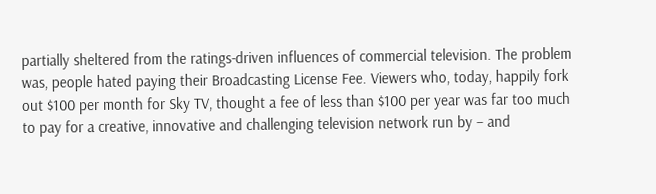partially sheltered from the ratings-driven influences of commercial television. The problem was, people hated paying their Broadcasting License Fee. Viewers who, today, happily fork out $100 per month for Sky TV, thought a fee of less than $100 per year was far too much to pay for a creative, innovative and challenging television network run by – and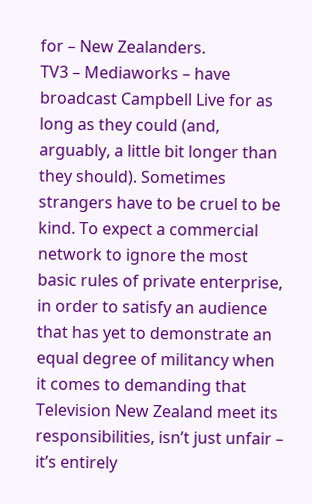for – New Zealanders.
TV3 – Mediaworks – have broadcast Campbell Live for as long as they could (and, arguably, a little bit longer than they should). Sometimes strangers have to be cruel to be kind. To expect a commercial network to ignore the most basic rules of private enterprise, in order to satisfy an audience that has yet to demonstrate an equal degree of militancy when it comes to demanding that Television New Zealand meet its responsibilities, isn’t just unfair – it’s entirely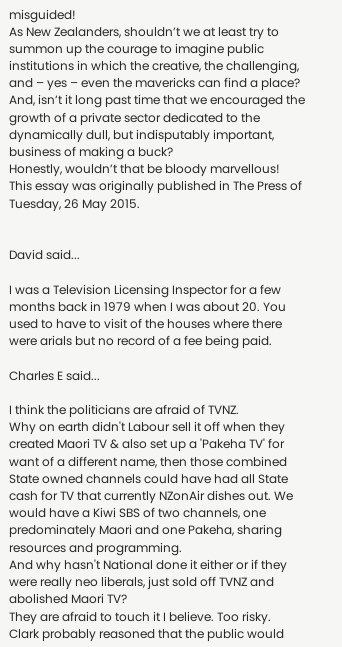misguided!
As New Zealanders, shouldn’t we at least try to summon up the courage to imagine public institutions in which the creative, the challenging, and – yes – even the mavericks can find a place? And, isn’t it long past time that we encouraged the growth of a private sector dedicated to the dynamically dull, but indisputably important, business of making a buck?
Honestly, wouldn’t that be bloody marvellous!
This essay was originally published in The Press of Tuesday, 26 May 2015.


David said...

I was a Television Licensing Inspector for a few months back in 1979 when I was about 20. You used to have to visit of the houses where there were arials but no record of a fee being paid.

Charles E said...

I think the politicians are afraid of TVNZ.
Why on earth didn't Labour sell it off when they created Maori TV & also set up a 'Pakeha TV' for want of a different name, then those combined State owned channels could have had all State cash for TV that currently NZonAir dishes out. We would have a Kiwi SBS of two channels, one predominately Maori and one Pakeha, sharing resources and programming.
And why hasn't National done it either or if they were really neo liberals, just sold off TVNZ and abolished Maori TV?
They are afraid to touch it I believe. Too risky.
Clark probably reasoned that the public would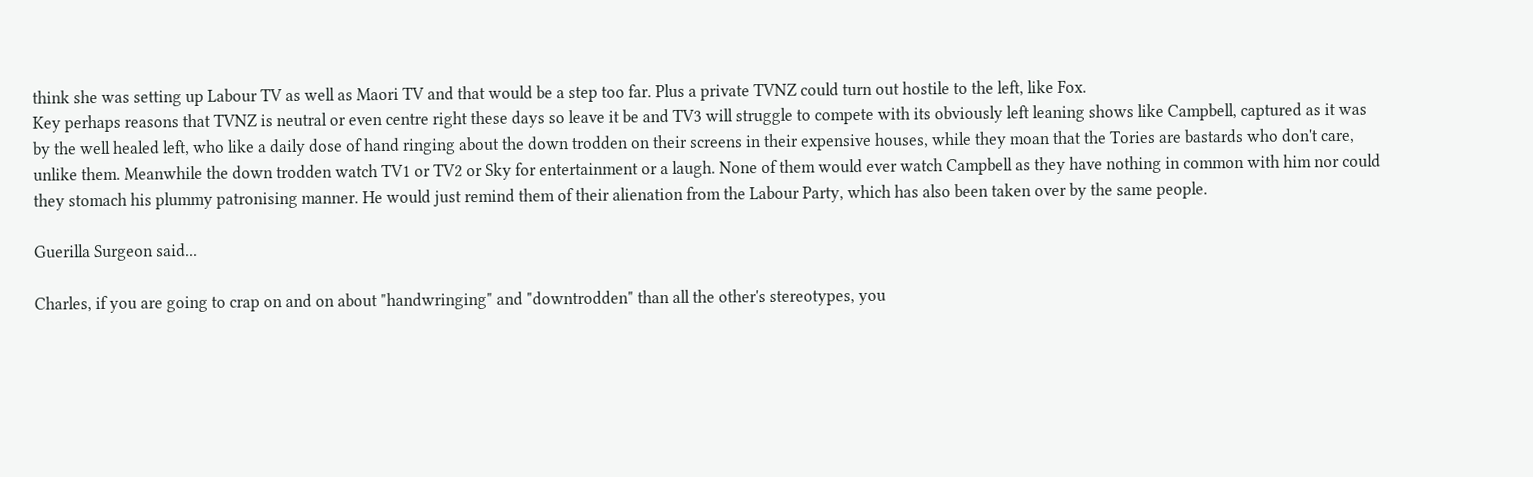think she was setting up Labour TV as well as Maori TV and that would be a step too far. Plus a private TVNZ could turn out hostile to the left, like Fox.
Key perhaps reasons that TVNZ is neutral or even centre right these days so leave it be and TV3 will struggle to compete with its obviously left leaning shows like Campbell, captured as it was by the well healed left, who like a daily dose of hand ringing about the down trodden on their screens in their expensive houses, while they moan that the Tories are bastards who don't care, unlike them. Meanwhile the down trodden watch TV1 or TV2 or Sky for entertainment or a laugh. None of them would ever watch Campbell as they have nothing in common with him nor could they stomach his plummy patronising manner. He would just remind them of their alienation from the Labour Party, which has also been taken over by the same people.

Guerilla Surgeon said...

Charles, if you are going to crap on and on about "handwringing" and "downtrodden" than all the other's stereotypes, you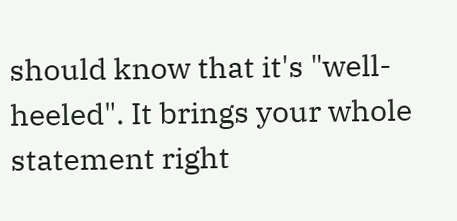should know that it's "well-heeled". It brings your whole statement right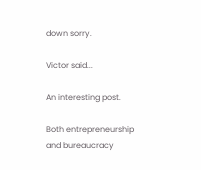down sorry.

Victor said...

An interesting post.

Both entrepreneurship and bureaucracy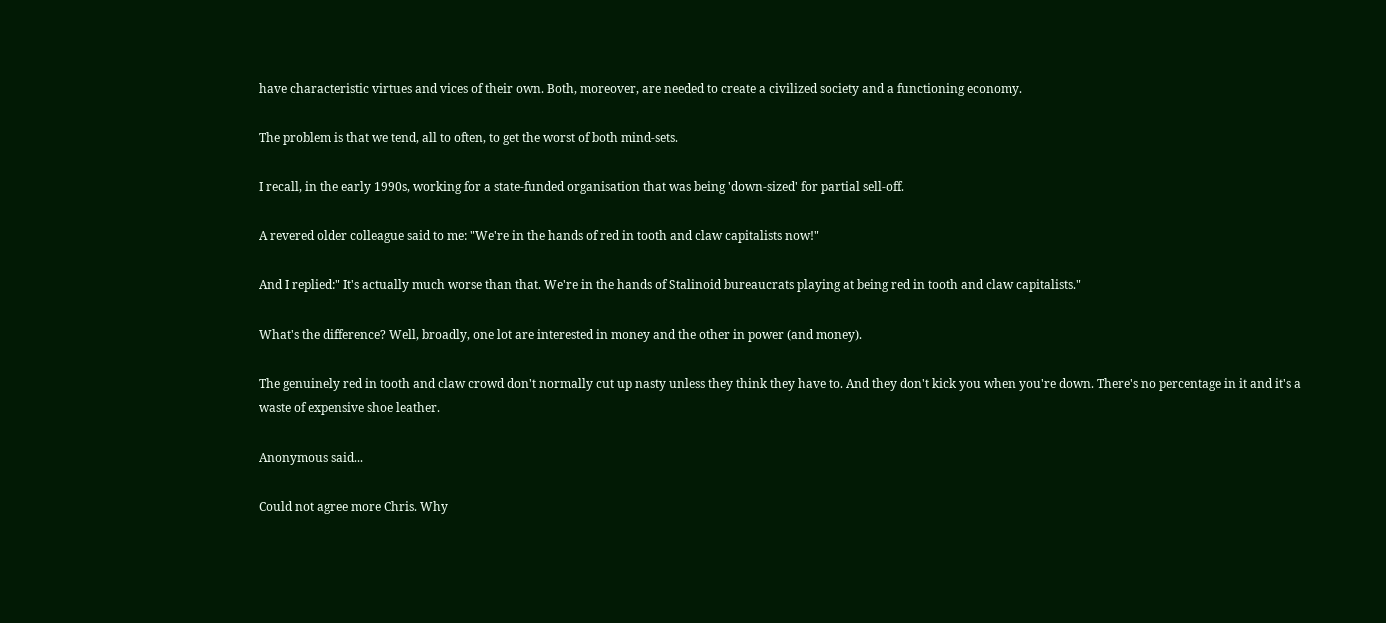have characteristic virtues and vices of their own. Both, moreover, are needed to create a civilized society and a functioning economy.

The problem is that we tend, all to often, to get the worst of both mind-sets.

I recall, in the early 1990s, working for a state-funded organisation that was being 'down-sized' for partial sell-off.

A revered older colleague said to me: "We're in the hands of red in tooth and claw capitalists now!"

And I replied:" It's actually much worse than that. We're in the hands of Stalinoid bureaucrats playing at being red in tooth and claw capitalists."

What's the difference? Well, broadly, one lot are interested in money and the other in power (and money).

The genuinely red in tooth and claw crowd don't normally cut up nasty unless they think they have to. And they don't kick you when you're down. There's no percentage in it and it's a waste of expensive shoe leather.

Anonymous said...

Could not agree more Chris. Why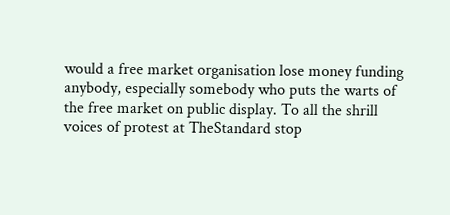would a free market organisation lose money funding anybody, especially somebody who puts the warts of the free market on public display. To all the shrill voices of protest at TheStandard stop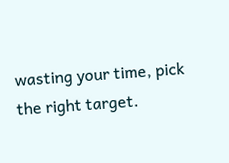wasting your time, pick the right target.